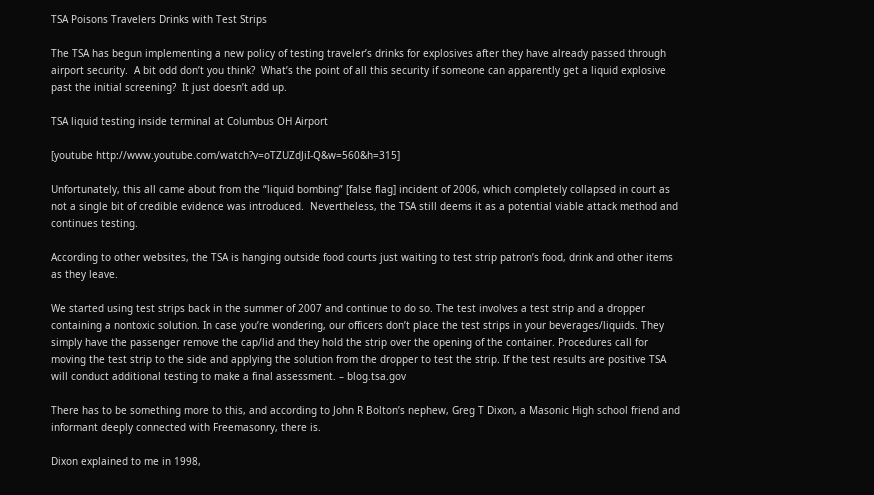TSA Poisons Travelers Drinks with Test Strips

The TSA has begun implementing a new policy of testing traveler’s drinks for explosives after they have already passed through airport security.  A bit odd don’t you think?  What’s the point of all this security if someone can apparently get a liquid explosive past the initial screening?  It just doesn’t add up.

TSA liquid testing inside terminal at Columbus OH Airport

[youtube http://www.youtube.com/watch?v=oTZUZdJiI-Q&w=560&h=315]

Unfortunately, this all came about from the “liquid bombing” [false flag] incident of 2006, which completely collapsed in court as not a single bit of credible evidence was introduced.  Nevertheless, the TSA still deems it as a potential viable attack method and continues testing.

According to other websites, the TSA is hanging outside food courts just waiting to test strip patron’s food, drink and other items as they leave.

We started using test strips back in the summer of 2007 and continue to do so. The test involves a test strip and a dropper containing a nontoxic solution. In case you’re wondering, our officers don’t place the test strips in your beverages/liquids. They simply have the passenger remove the cap/lid and they hold the strip over the opening of the container. Procedures call for moving the test strip to the side and applying the solution from the dropper to test the strip. If the test results are positive TSA will conduct additional testing to make a final assessment. – blog.tsa.gov

There has to be something more to this, and according to John R Bolton’s nephew, Greg T Dixon, a Masonic High school friend and informant deeply connected with Freemasonry, there is.

Dixon explained to me in 1998,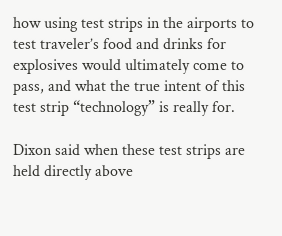how using test strips in the airports to test traveler’s food and drinks for explosives would ultimately come to pass, and what the true intent of this test strip “technology” is really for.

Dixon said when these test strips are held directly above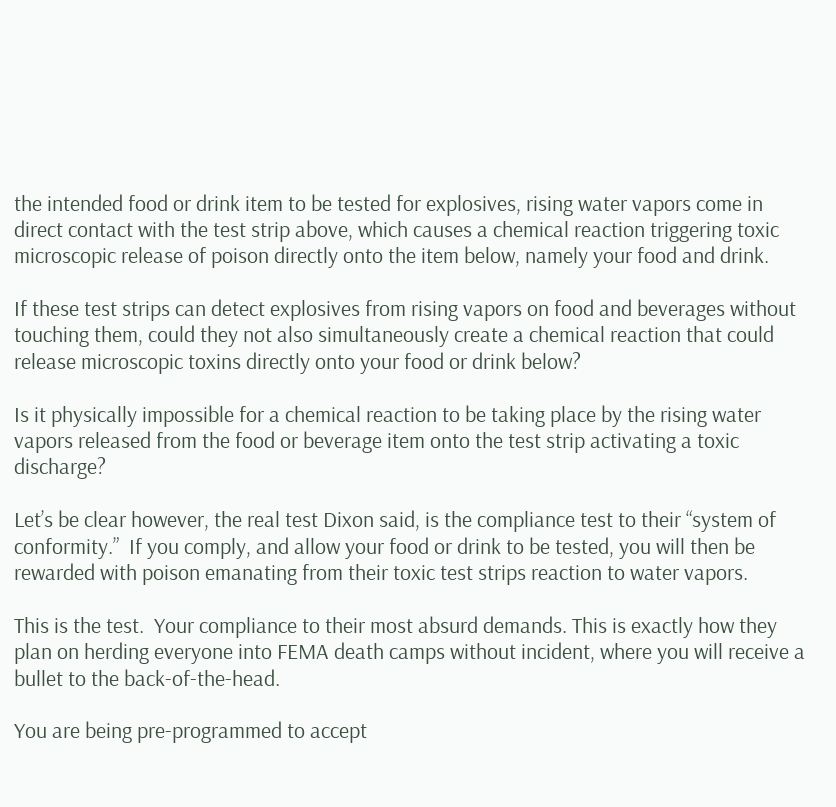the intended food or drink item to be tested for explosives, rising water vapors come in direct contact with the test strip above, which causes a chemical reaction triggering toxic microscopic release of poison directly onto the item below, namely your food and drink.

If these test strips can detect explosives from rising vapors on food and beverages without touching them, could they not also simultaneously create a chemical reaction that could release microscopic toxins directly onto your food or drink below?

Is it physically impossible for a chemical reaction to be taking place by the rising water vapors released from the food or beverage item onto the test strip activating a toxic discharge?

Let’s be clear however, the real test Dixon said, is the compliance test to their “system of conformity.”  If you comply, and allow your food or drink to be tested, you will then be rewarded with poison emanating from their toxic test strips reaction to water vapors.

This is the test.  Your compliance to their most absurd demands. This is exactly how they plan on herding everyone into FEMA death camps without incident, where you will receive a bullet to the back-of-the-head.

You are being pre-programmed to accept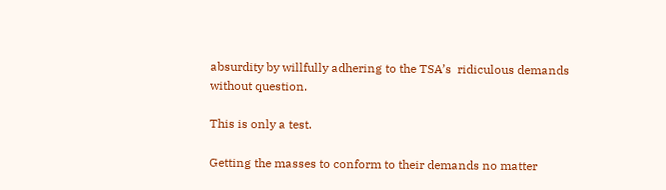absurdity by willfully adhering to the TSA’s  ridiculous demands without question.

This is only a test.

Getting the masses to conform to their demands no matter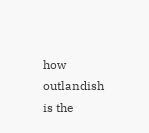how outlandish is the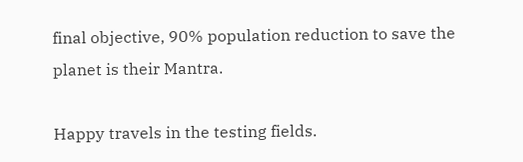final objective, 90% population reduction to save the planet is their Mantra.

Happy travels in the testing fields.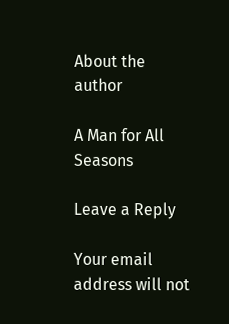About the author

A Man for All Seasons

Leave a Reply

Your email address will not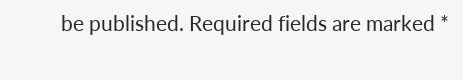be published. Required fields are marked *